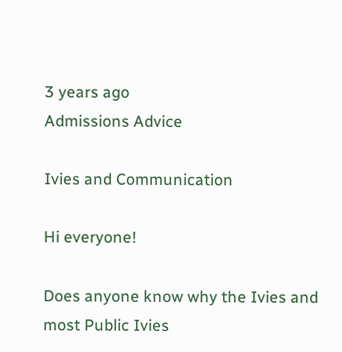3 years ago
Admissions Advice

Ivies and Communication

Hi everyone!

Does anyone know why the Ivies and most Public Ivies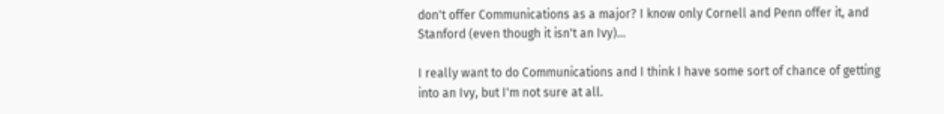don't offer Communications as a major? I know only Cornell and Penn offer it, and Stanford (even though it isn't an Ivy)...

I really want to do Communications and I think I have some sort of chance of getting into an Ivy, but I'm not sure at all.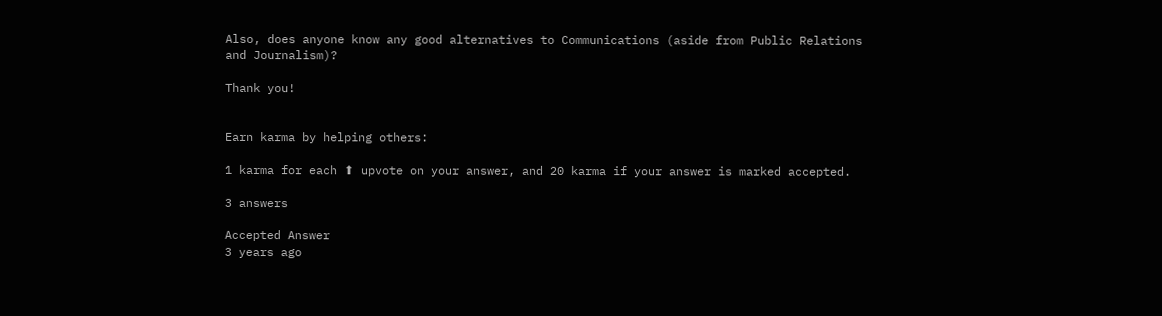Also, does anyone know any good alternatives to Communications (aside from Public Relations and Journalism)?

Thank you!


Earn karma by helping others:

1 karma for each ⬆ upvote on your answer, and 20 karma if your answer is marked accepted.

3 answers

Accepted Answer
3 years ago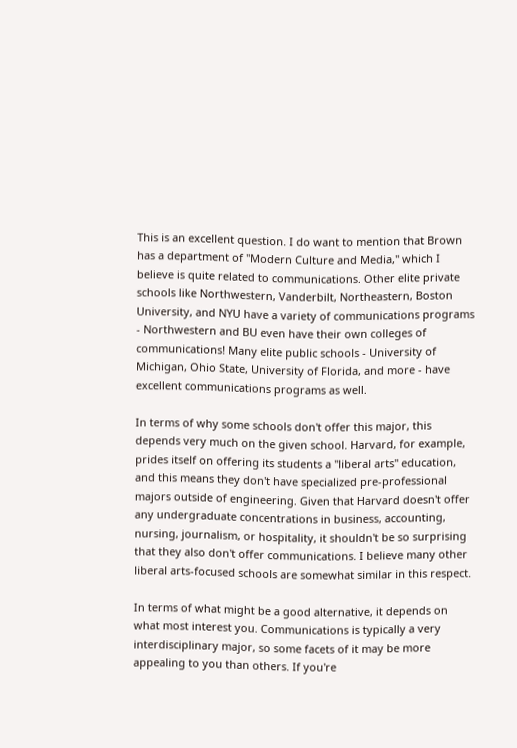This is an excellent question. I do want to mention that Brown has a department of "Modern Culture and Media," which I believe is quite related to communications. Other elite private schools like Northwestern, Vanderbilt, Northeastern, Boston University, and NYU have a variety of communications programs - Northwestern and BU even have their own colleges of communications! Many elite public schools - University of Michigan, Ohio State, University of Florida, and more - have excellent communications programs as well.

In terms of why some schools don't offer this major, this depends very much on the given school. Harvard, for example, prides itself on offering its students a "liberal arts" education, and this means they don't have specialized pre-professional majors outside of engineering. Given that Harvard doesn't offer any undergraduate concentrations in business, accounting, nursing, journalism, or hospitality, it shouldn't be so surprising that they also don't offer communications. I believe many other liberal arts-focused schools are somewhat similar in this respect.

In terms of what might be a good alternative, it depends on what most interest you. Communications is typically a very interdisciplinary major, so some facets of it may be more appealing to you than others. If you're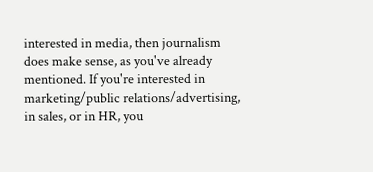interested in media, then journalism does make sense, as you've already mentioned. If you're interested in marketing/public relations/advertising, in sales, or in HR, you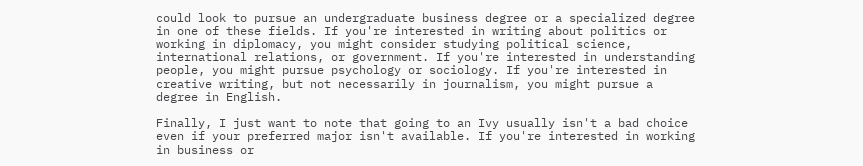could look to pursue an undergraduate business degree or a specialized degree in one of these fields. If you're interested in writing about politics or working in diplomacy, you might consider studying political science, international relations, or government. If you're interested in understanding people, you might pursue psychology or sociology. If you're interested in creative writing, but not necessarily in journalism, you might pursue a degree in English.

Finally, I just want to note that going to an Ivy usually isn't a bad choice even if your preferred major isn't available. If you're interested in working in business or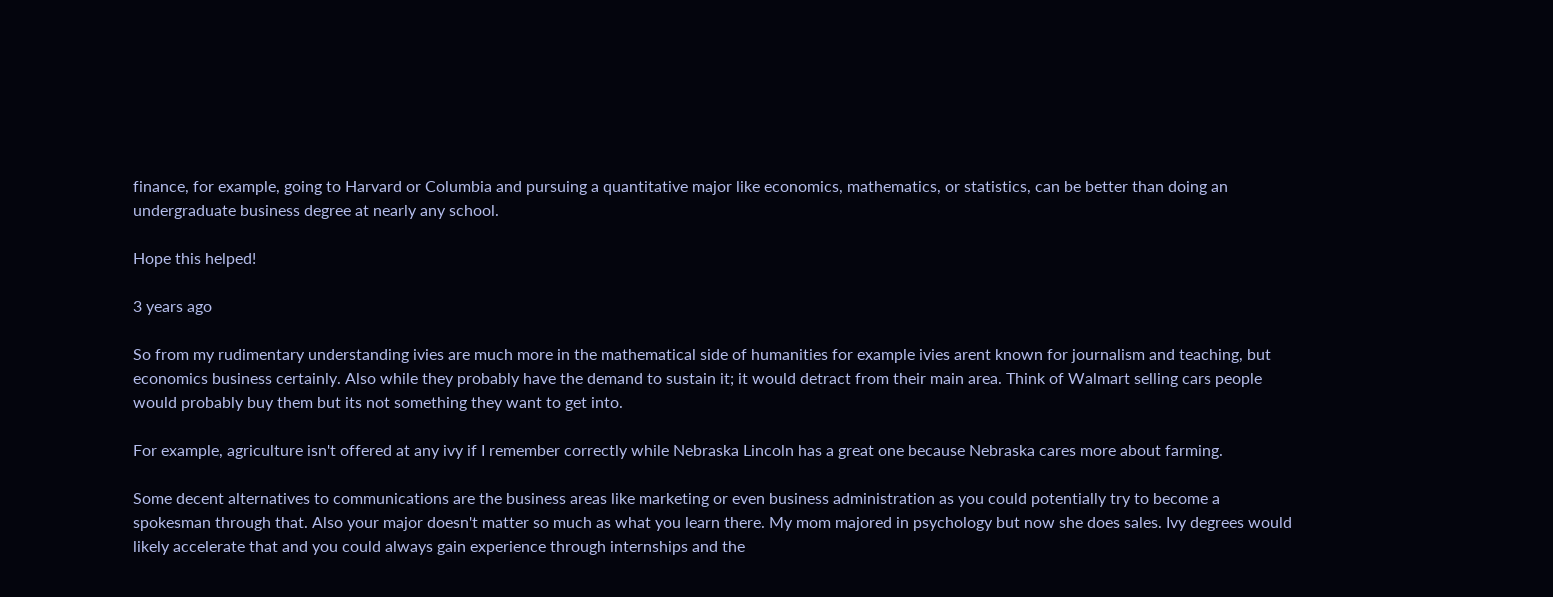finance, for example, going to Harvard or Columbia and pursuing a quantitative major like economics, mathematics, or statistics, can be better than doing an undergraduate business degree at nearly any school.

Hope this helped!

3 years ago

So from my rudimentary understanding ivies are much more in the mathematical side of humanities for example ivies arent known for journalism and teaching, but economics business certainly. Also while they probably have the demand to sustain it; it would detract from their main area. Think of Walmart selling cars people would probably buy them but its not something they want to get into.

For example, agriculture isn't offered at any ivy if I remember correctly while Nebraska Lincoln has a great one because Nebraska cares more about farming.

Some decent alternatives to communications are the business areas like marketing or even business administration as you could potentially try to become a spokesman through that. Also your major doesn't matter so much as what you learn there. My mom majored in psychology but now she does sales. Ivy degrees would likely accelerate that and you could always gain experience through internships and the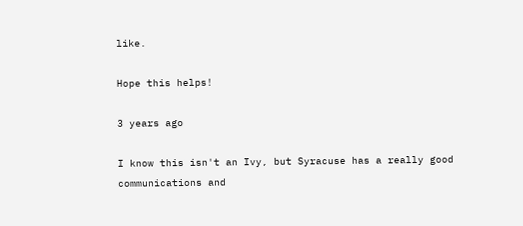like.

Hope this helps!

3 years ago

I know this isn't an Ivy, but Syracuse has a really good communications and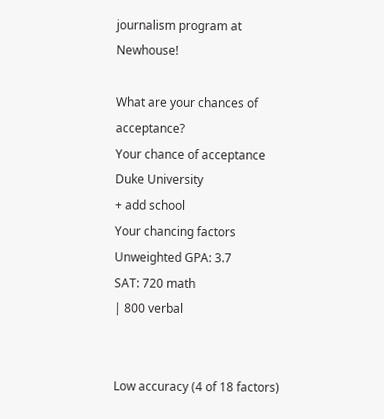journalism program at Newhouse!

What are your chances of acceptance?
Your chance of acceptance
Duke University
+ add school
Your chancing factors
Unweighted GPA: 3.7
SAT: 720 math
| 800 verbal


Low accuracy (4 of 18 factors)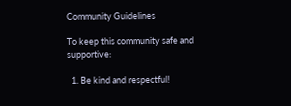Community Guidelines

To keep this community safe and supportive:

  1. Be kind and respectful!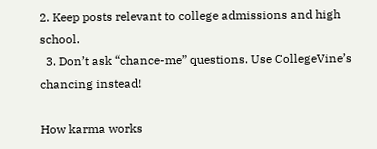2. Keep posts relevant to college admissions and high school.
  3. Don’t ask “chance-me” questions. Use CollegeVine’s chancing instead!

How karma works